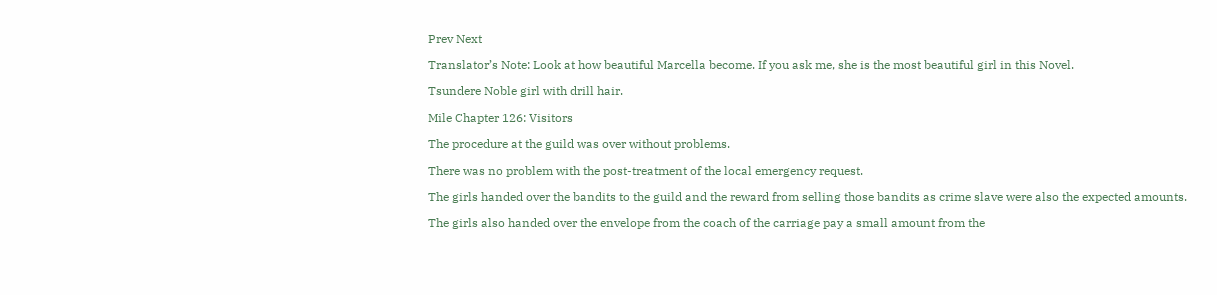Prev Next

Translator’s Note: Look at how beautiful Marcella become. If you ask me, she is the most beautiful girl in this Novel.

Tsundere Noble girl with drill hair.

Mile Chapter 126: Visitors

The procedure at the guild was over without problems.

There was no problem with the post-treatment of the local emergency request.

The girls handed over the bandits to the guild and the reward from selling those bandits as crime slave were also the expected amounts.

The girls also handed over the envelope from the coach of the carriage pay a small amount from the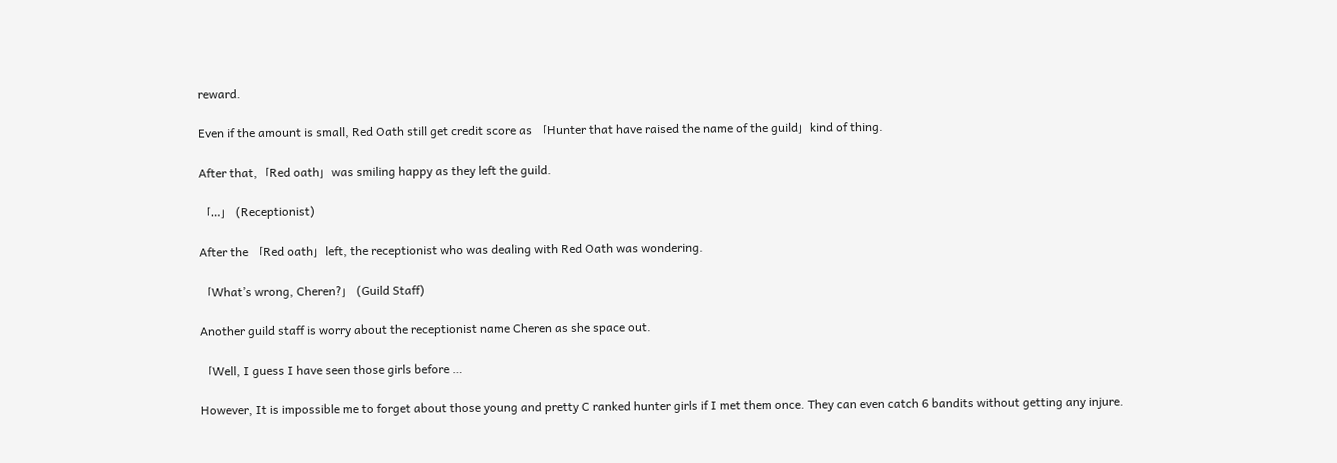reward.

Even if the amount is small, Red Oath still get credit score as 「Hunter that have raised the name of the guild」kind of thing.

After that,「Red oath」was smiling happy as they left the guild.

「…」 (Receptionist)

After the 「Red oath」left, the receptionist who was dealing with Red Oath was wondering.

「What’s wrong, Cheren?」 (Guild Staff)

Another guild staff is worry about the receptionist name Cheren as she space out.

「Well, I guess I have seen those girls before …

However, It is impossible me to forget about those young and pretty C ranked hunter girls if I met them once. They can even catch 6 bandits without getting any injure.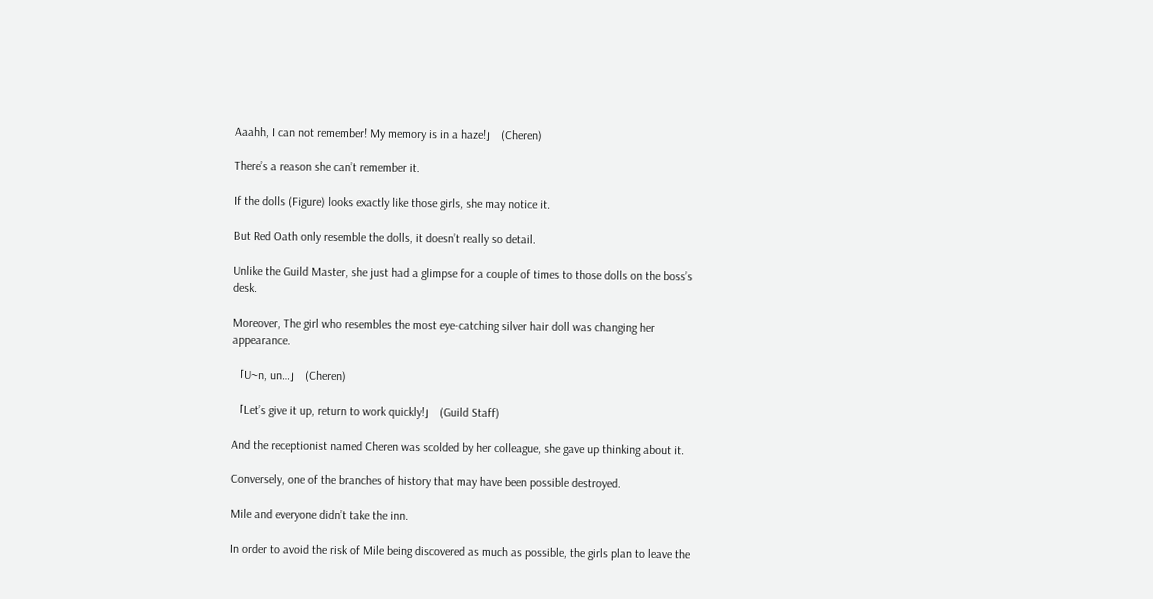Aaahh, I can not remember! My memory is in a haze!」 (Cheren)

There’s a reason she can’t remember it.

If the dolls (Figure) looks exactly like those girls, she may notice it.

But Red Oath only resemble the dolls, it doesn’t really so detail.

Unlike the Guild Master, she just had a glimpse for a couple of times to those dolls on the boss’s desk.

Moreover, The girl who resembles the most eye-catching silver hair doll was changing her appearance.

「U~n, un…」 (Cheren)

「Let’s give it up, return to work quickly!」 (Guild Staff)

And the receptionist named Cheren was scolded by her colleague, she gave up thinking about it.

Conversely, one of the branches of history that may have been possible destroyed.

Mile and everyone didn’t take the inn.

In order to avoid the risk of Mile being discovered as much as possible, the girls plan to leave the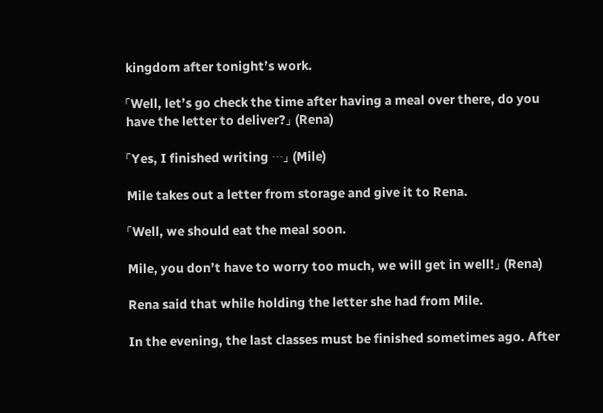kingdom after tonight’s work.

「Well, let’s go check the time after having a meal over there, do you have the letter to deliver?」 (Rena)

「Yes, I finished writing …」 (Mile)

Mile takes out a letter from storage and give it to Rena.

「Well, we should eat the meal soon.

Mile, you don’t have to worry too much, we will get in well!」 (Rena)

Rena said that while holding the letter she had from Mile.

In the evening, the last classes must be finished sometimes ago. After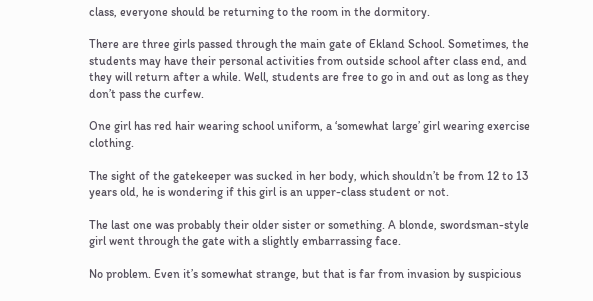class, everyone should be returning to the room in the dormitory.

There are three girls passed through the main gate of Ekland School. Sometimes, the students may have their personal activities from outside school after class end, and they will return after a while. Well, students are free to go in and out as long as they don’t pass the curfew.

One girl has red hair wearing school uniform, a ‘somewhat large’ girl wearing exercise clothing.

The sight of the gatekeeper was sucked in her body, which shouldn’t be from 12 to 13 years old, he is wondering if this girl is an upper-class student or not.

The last one was probably their older sister or something. A blonde, swordsman-style girl went through the gate with a slightly embarrassing face.

No problem. Even it’s somewhat strange, but that is far from invasion by suspicious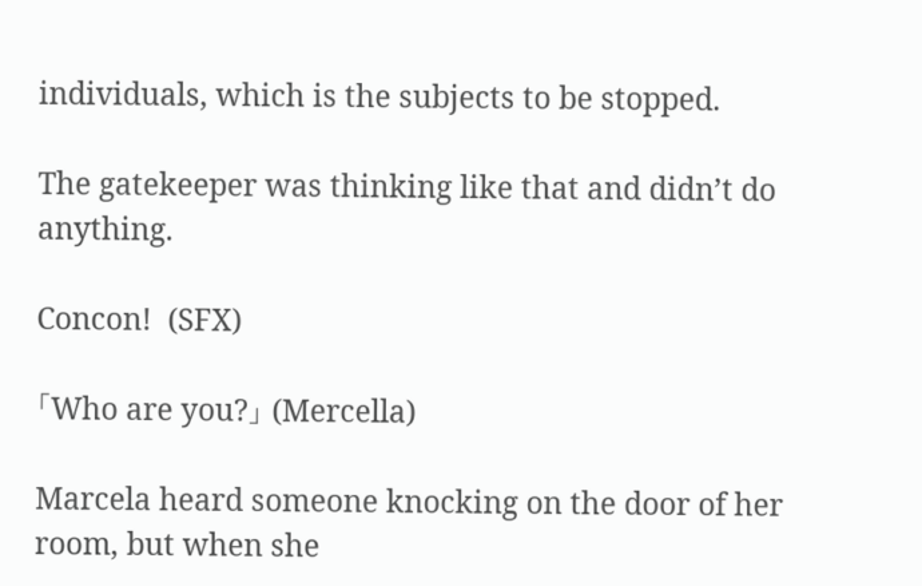individuals, which is the subjects to be stopped.

The gatekeeper was thinking like that and didn’t do anything.

Concon!  (SFX)

「Who are you?」 (Mercella)

Marcela heard someone knocking on the door of her room, but when she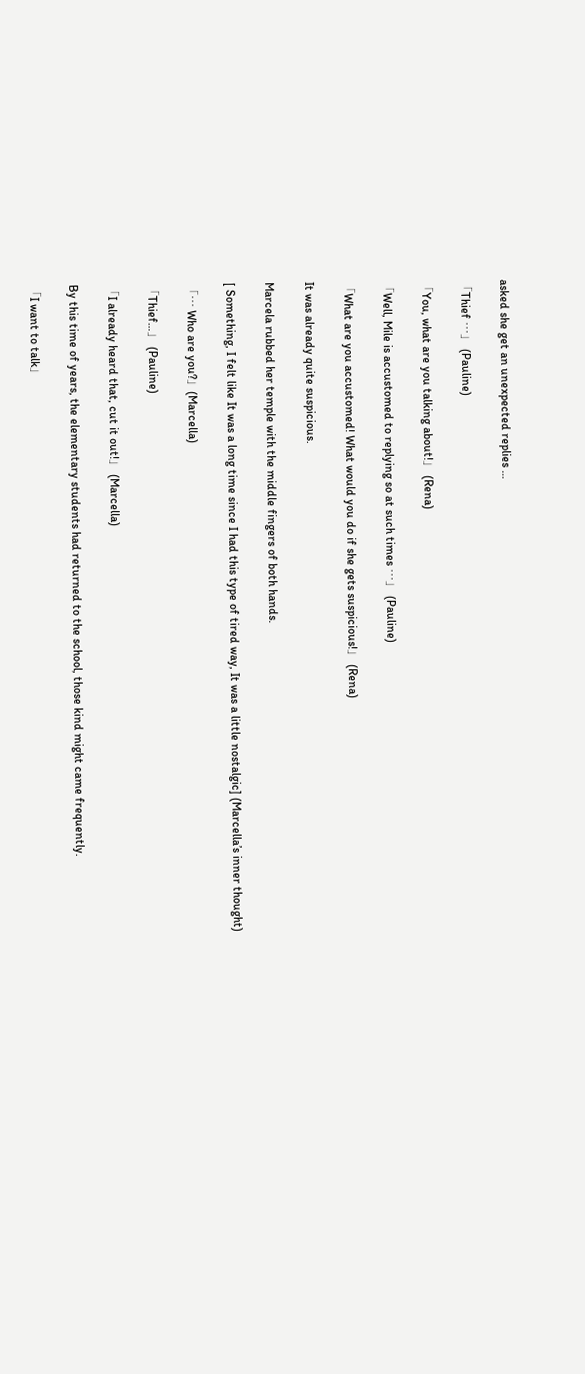asked she get an unexpected replies …

「Thief …」 (Pauline)

「You, what are you talking about!」 (Rena)

「Well, Mile is accustomed to replying so at such times …」 (Pauline)

「What are you accustomed! What would you do if she gets suspicious!」 (Rena)

It was already quite suspicious.

Marcela rubbed her temple with the middle fingers of both hands.

[ Something, I felt like It was a long time since I had this type of tired way, It was a little nostalgic] (Marcella’s inner thought)

「… Who are you?」(Marcella)

「Thief…」 (Pauline)

「I already heard that, cut it out!」 (Marcella)

By this time of years, the elementary students had returned to the school, those kind might came frequently.

「I want to talk」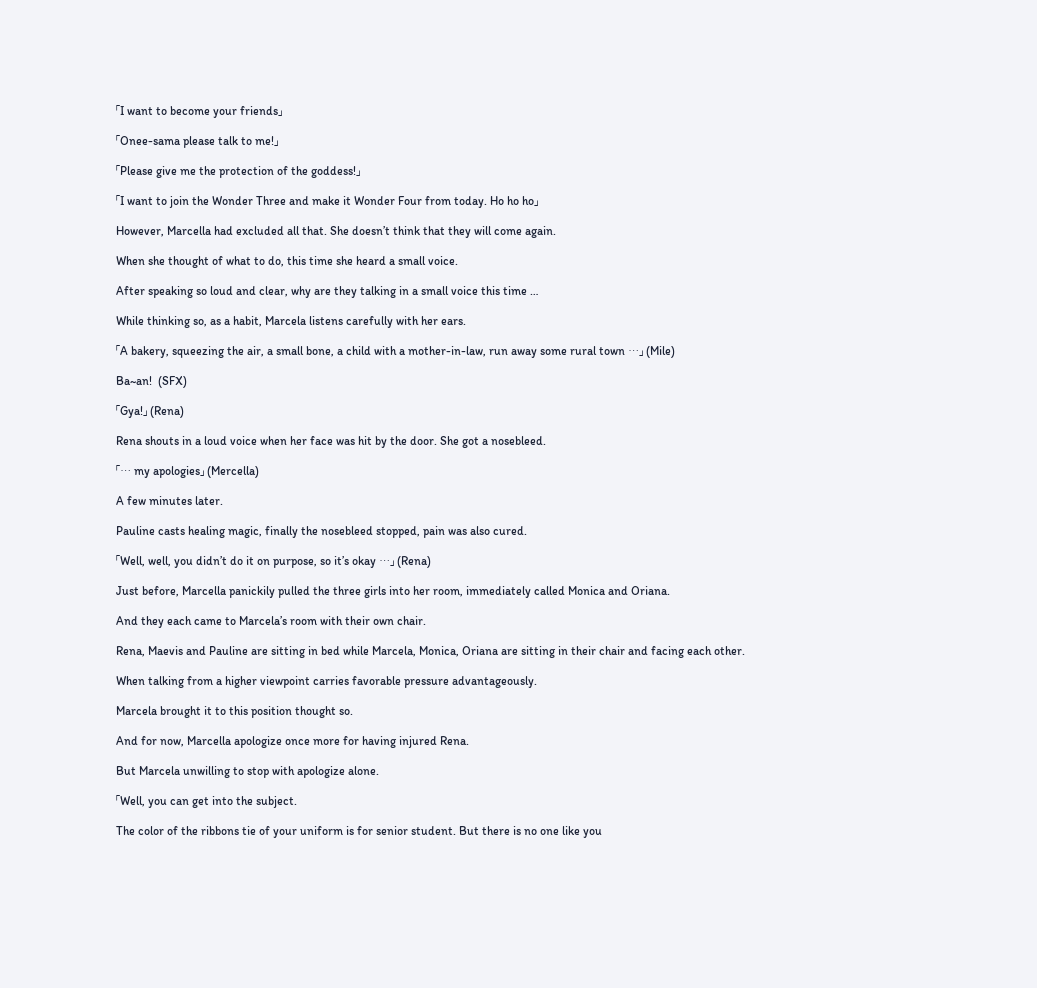「I want to become your friends」

「Onee-sama please talk to me!」

「Please give me the protection of the goddess!」

「I want to join the Wonder Three and make it Wonder Four from today. Ho ho ho」

However, Marcella had excluded all that. She doesn’t think that they will come again.

When she thought of what to do, this time she heard a small voice.

After speaking so loud and clear, why are they talking in a small voice this time …

While thinking so, as a habit, Marcela listens carefully with her ears.

「A bakery, squeezing the air, a small bone, a child with a mother-in-law, run away some rural town …」 (Mile)

Ba~an!  (SFX)

「Gya!」 (Rena)

Rena shouts in a loud voice when her face was hit by the door. She got a nosebleed.

「… my apologies」 (Mercella)

A few minutes later.

Pauline casts healing magic, finally the nosebleed stopped, pain was also cured.

「Well, well, you didn’t do it on purpose, so it’s okay …」 (Rena)

Just before, Marcella panickily pulled the three girls into her room, immediately called Monica and Oriana.

And they each came to Marcela’s room with their own chair.

Rena, Maevis and Pauline are sitting in bed while Marcela, Monica, Oriana are sitting in their chair and facing each other.

When talking from a higher viewpoint carries favorable pressure advantageously.

Marcela brought it to this position thought so.

And for now, Marcella apologize once more for having injured Rena.

But Marcela unwilling to stop with apologize alone.

「Well, you can get into the subject.

The color of the ribbons tie of your uniform is for senior student. But there is no one like you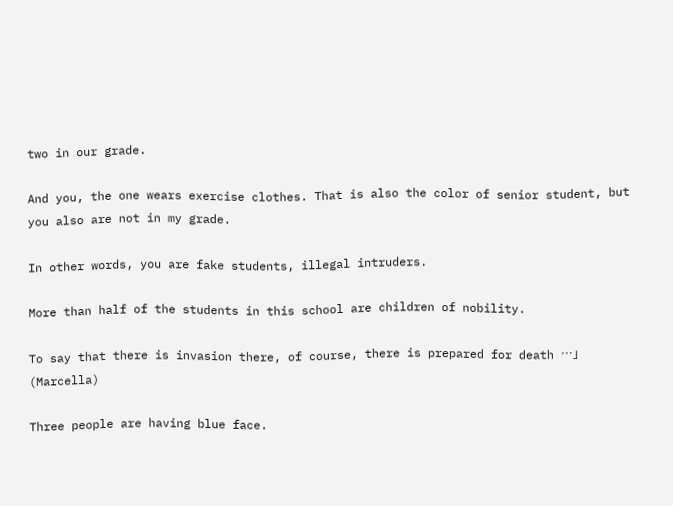two in our grade.

And you, the one wears exercise clothes. That is also the color of senior student, but you also are not in my grade.

In other words, you are fake students, illegal intruders.

More than half of the students in this school are children of nobility.

To say that there is invasion there, of course, there is prepared for death …」 (Marcella)

Three people are having blue face.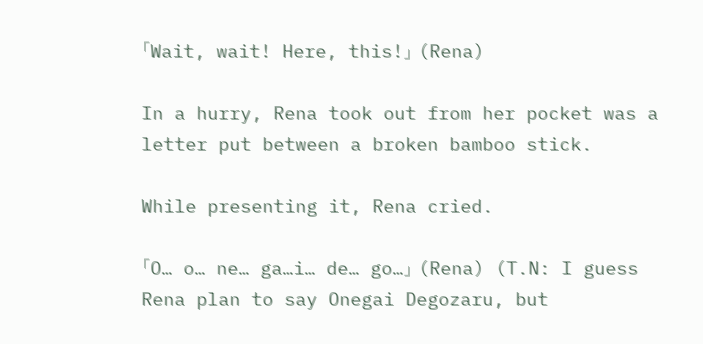「Wait, wait! Here, this!」 (Rena)

In a hurry, Rena took out from her pocket was a letter put between a broken bamboo stick.

While presenting it, Rena cried.

「O… o… ne… ga…i… de… go…」 (Rena) (T.N: I guess Rena plan to say Onegai Degozaru, but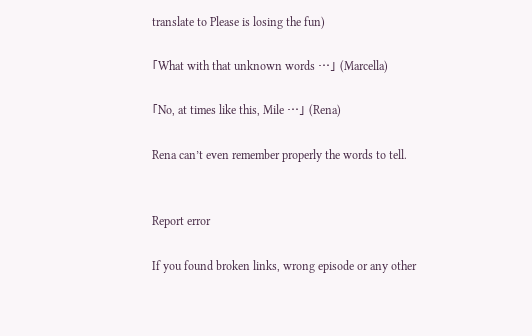translate to Please is losing the fun)

「What with that unknown words …」 (Marcella)

「No, at times like this, Mile …」 (Rena)

Rena can’t even remember properly the words to tell.


Report error

If you found broken links, wrong episode or any other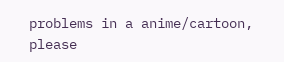problems in a anime/cartoon, please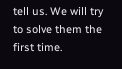tell us. We will try to solve them the first time.